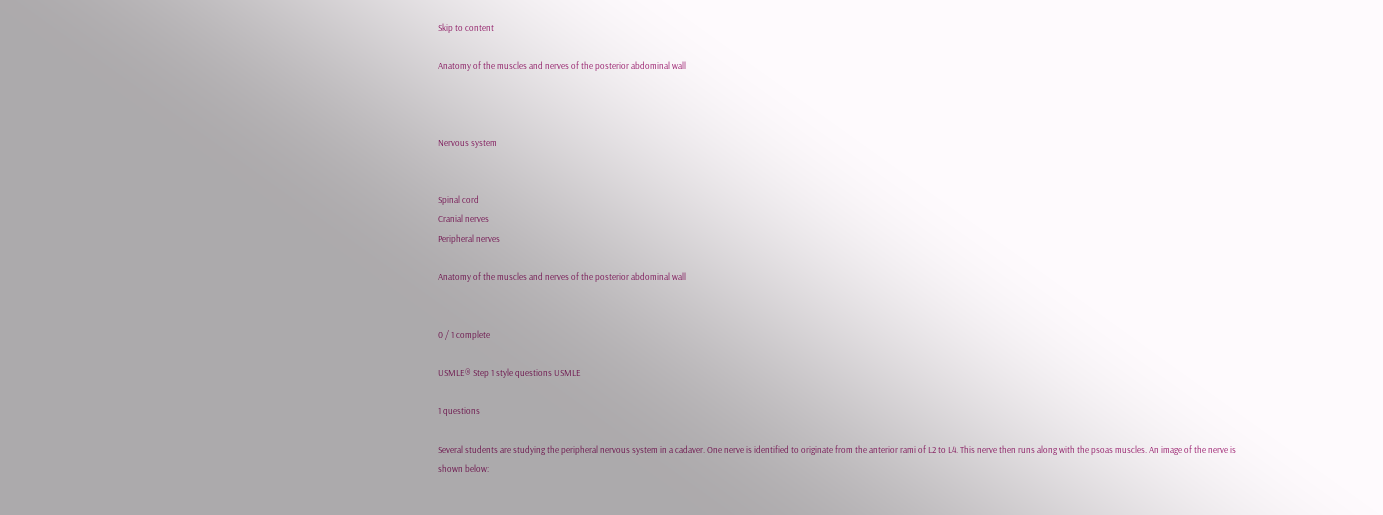Skip to content

Anatomy of the muscles and nerves of the posterior abdominal wall



Nervous system


Spinal cord
Cranial nerves
Peripheral nerves

Anatomy of the muscles and nerves of the posterior abdominal wall


0 / 1 complete

USMLE® Step 1 style questions USMLE

1 questions

Several students are studying the peripheral nervous system in a cadaver. One nerve is identified to originate from the anterior rami of L2 to L4. This nerve then runs along with the psoas muscles. An image of the nerve is shown below: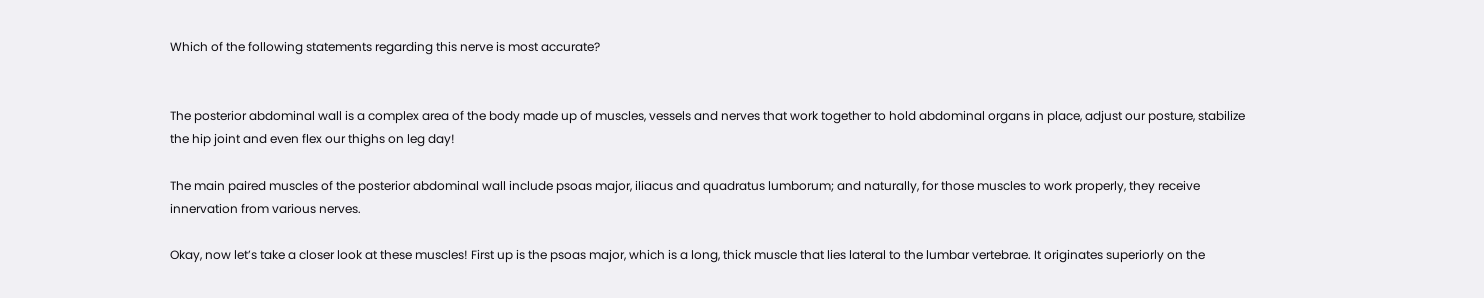Which of the following statements regarding this nerve is most accurate?


The posterior abdominal wall is a complex area of the body made up of muscles, vessels and nerves that work together to hold abdominal organs in place, adjust our posture, stabilize the hip joint and even flex our thighs on leg day!

The main paired muscles of the posterior abdominal wall include psoas major, iliacus and quadratus lumborum; and naturally, for those muscles to work properly, they receive innervation from various nerves.

Okay, now let’s take a closer look at these muscles! First up is the psoas major, which is a long, thick muscle that lies lateral to the lumbar vertebrae. It originates superiorly on the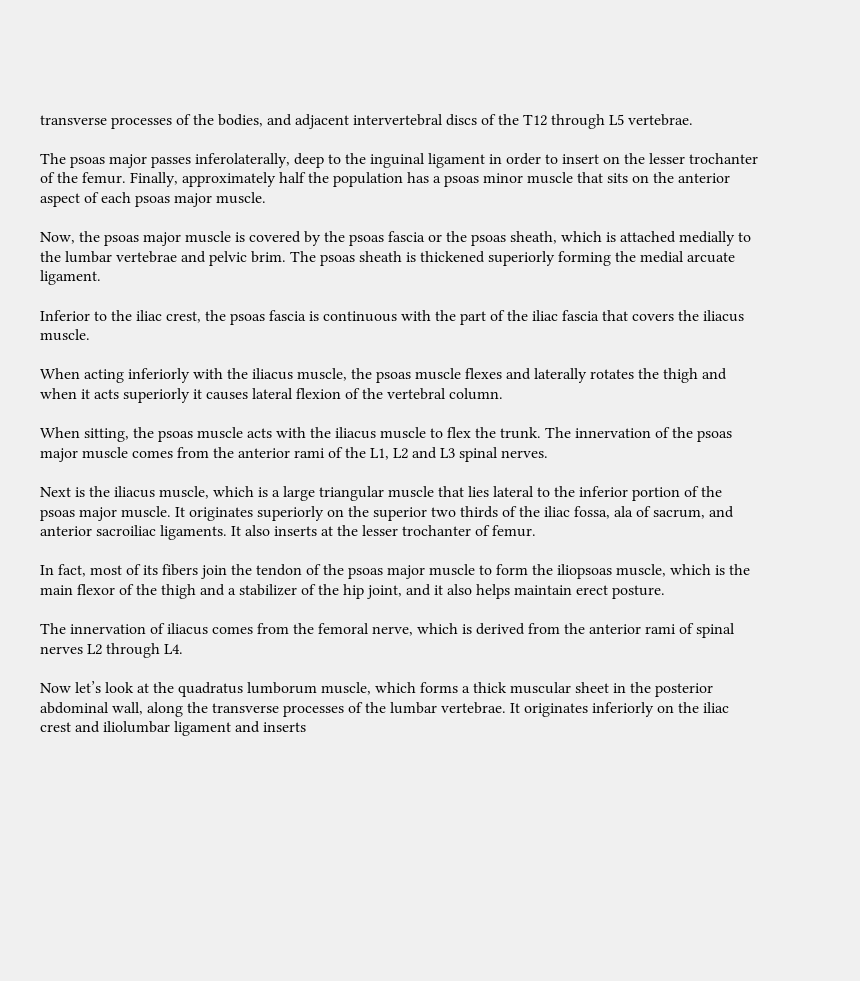transverse processes of the bodies, and adjacent intervertebral discs of the T12 through L5 vertebrae.

The psoas major passes inferolaterally, deep to the inguinal ligament in order to insert on the lesser trochanter of the femur. Finally, approximately half the population has a psoas minor muscle that sits on the anterior aspect of each psoas major muscle.

Now, the psoas major muscle is covered by the psoas fascia or the psoas sheath, which is attached medially to the lumbar vertebrae and pelvic brim. The psoas sheath is thickened superiorly forming the medial arcuate ligament.

Inferior to the iliac crest, the psoas fascia is continuous with the part of the iliac fascia that covers the iliacus muscle.

When acting inferiorly with the iliacus muscle, the psoas muscle flexes and laterally rotates the thigh and when it acts superiorly it causes lateral flexion of the vertebral column.

When sitting, the psoas muscle acts with the iliacus muscle to flex the trunk. The innervation of the psoas major muscle comes from the anterior rami of the L1, L2 and L3 spinal nerves.

Next is the iliacus muscle, which is a large triangular muscle that lies lateral to the inferior portion of the psoas major muscle. It originates superiorly on the superior two thirds of the iliac fossa, ala of sacrum, and anterior sacroiliac ligaments. It also inserts at the lesser trochanter of femur.

In fact, most of its fibers join the tendon of the psoas major muscle to form the iliopsoas muscle, which is the main flexor of the thigh and a stabilizer of the hip joint, and it also helps maintain erect posture.

The innervation of iliacus comes from the femoral nerve, which is derived from the anterior rami of spinal nerves L2 through L4.

Now let’s look at the quadratus lumborum muscle, which forms a thick muscular sheet in the posterior abdominal wall, along the transverse processes of the lumbar vertebrae. It originates inferiorly on the iliac crest and iliolumbar ligament and inserts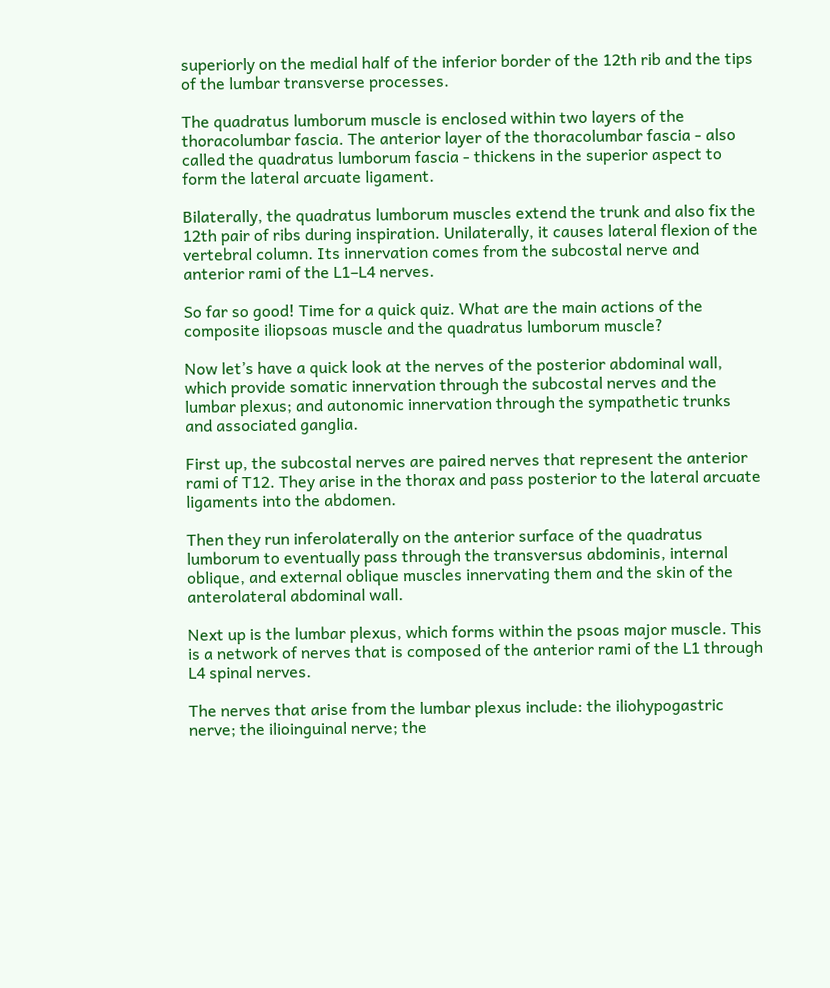superiorly on the medial half of the inferior border of the 12th rib and the tips of the lumbar transverse processes.

The quadratus lumborum muscle is enclosed within two layers of the thoracolumbar fascia. The anterior layer of the thoracolumbar fascia - also called the quadratus lumborum fascia - thickens in the superior aspect to form the lateral arcuate ligament.

Bilaterally, the quadratus lumborum muscles extend the trunk and also fix the 12th pair of ribs during inspiration. Unilaterally, it causes lateral flexion of the vertebral column. Its innervation comes from the subcostal nerve and anterior rami of the L1–L4 nerves.

So far so good! Time for a quick quiz. What are the main actions of the composite iliopsoas muscle and the quadratus lumborum muscle?

Now let’s have a quick look at the nerves of the posterior abdominal wall, which provide somatic innervation through the subcostal nerves and the lumbar plexus; and autonomic innervation through the sympathetic trunks and associated ganglia.

First up, the subcostal nerves are paired nerves that represent the anterior rami of T12. They arise in the thorax and pass posterior to the lateral arcuate ligaments into the abdomen.

Then they run inferolaterally on the anterior surface of the quadratus lumborum to eventually pass through the transversus abdominis, internal oblique, and external oblique muscles innervating them and the skin of the anterolateral abdominal wall.

Next up is the lumbar plexus, which forms within the psoas major muscle. This is a network of nerves that is composed of the anterior rami of the L1 through L4 spinal nerves.

The nerves that arise from the lumbar plexus include: the iliohypogastric nerve; the ilioinguinal nerve; the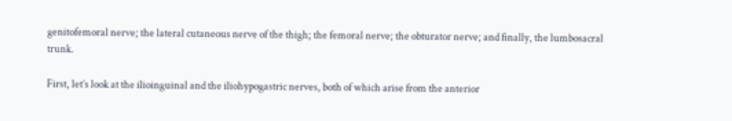genitofemoral nerve; the lateral cutaneous nerve of the thigh; the femoral nerve; the obturator nerve; and finally, the lumbosacral trunk.

First, let’s look at the ilioinguinal and the iliohypogastric nerves, both of which arise from the anterior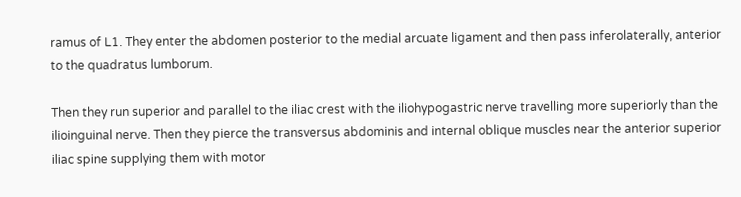ramus of L1. They enter the abdomen posterior to the medial arcuate ligament and then pass inferolaterally, anterior to the quadratus lumborum.

Then they run superior and parallel to the iliac crest with the iliohypogastric nerve travelling more superiorly than the ilioinguinal nerve. Then they pierce the transversus abdominis and internal oblique muscles near the anterior superior iliac spine supplying them with motor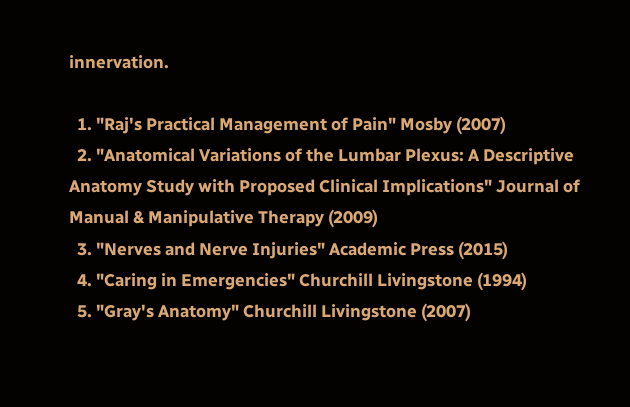innervation.

  1. "Raj's Practical Management of Pain" Mosby (2007)
  2. "Anatomical Variations of the Lumbar Plexus: A Descriptive Anatomy Study with Proposed Clinical Implications" Journal of Manual & Manipulative Therapy (2009)
  3. "Nerves and Nerve Injuries" Academic Press (2015)
  4. "Caring in Emergencies" Churchill Livingstone (1994)
  5. "Gray's Anatomy" Churchill Livingstone (2007)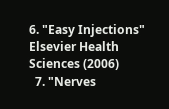6. "Easy Injections" Elsevier Health Sciences (2006)
  7. "Nerves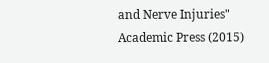and Nerve Injuries" Academic Press (2015)